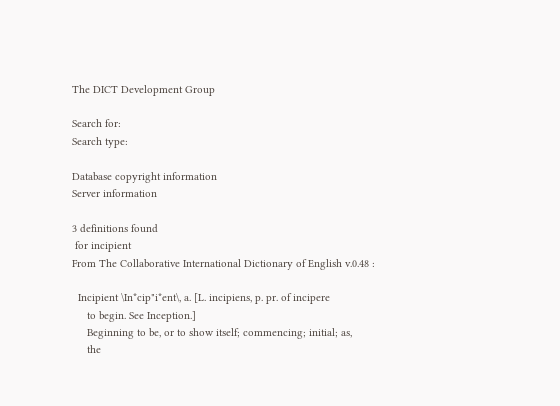The DICT Development Group

Search for:
Search type:

Database copyright information
Server information

3 definitions found
 for incipient
From The Collaborative International Dictionary of English v.0.48 :

  Incipient \In*cip"i*ent\, a. [L. incipiens, p. pr. of incipere
     to begin. See Inception.]
     Beginning to be, or to show itself; commencing; initial; as,
     the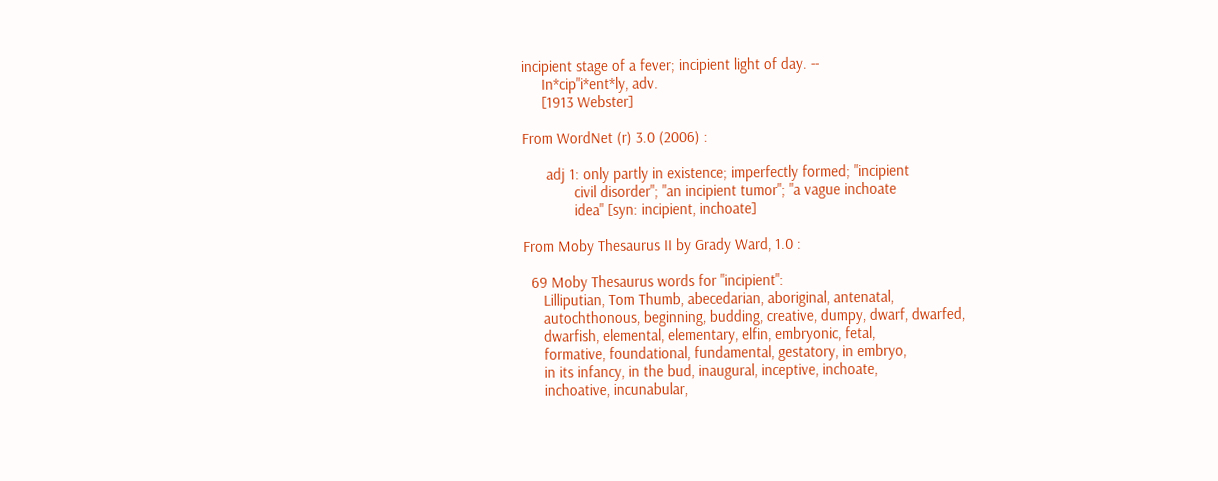incipient stage of a fever; incipient light of day. --
     In*cip"i*ent*ly, adv.
     [1913 Webster]

From WordNet (r) 3.0 (2006) :

      adj 1: only partly in existence; imperfectly formed; "incipient
             civil disorder"; "an incipient tumor"; "a vague inchoate
             idea" [syn: incipient, inchoate]

From Moby Thesaurus II by Grady Ward, 1.0 :

  69 Moby Thesaurus words for "incipient":
     Lilliputian, Tom Thumb, abecedarian, aboriginal, antenatal,
     autochthonous, beginning, budding, creative, dumpy, dwarf, dwarfed,
     dwarfish, elemental, elementary, elfin, embryonic, fetal,
     formative, foundational, fundamental, gestatory, in embryo,
     in its infancy, in the bud, inaugural, inceptive, inchoate,
     inchoative, incunabular,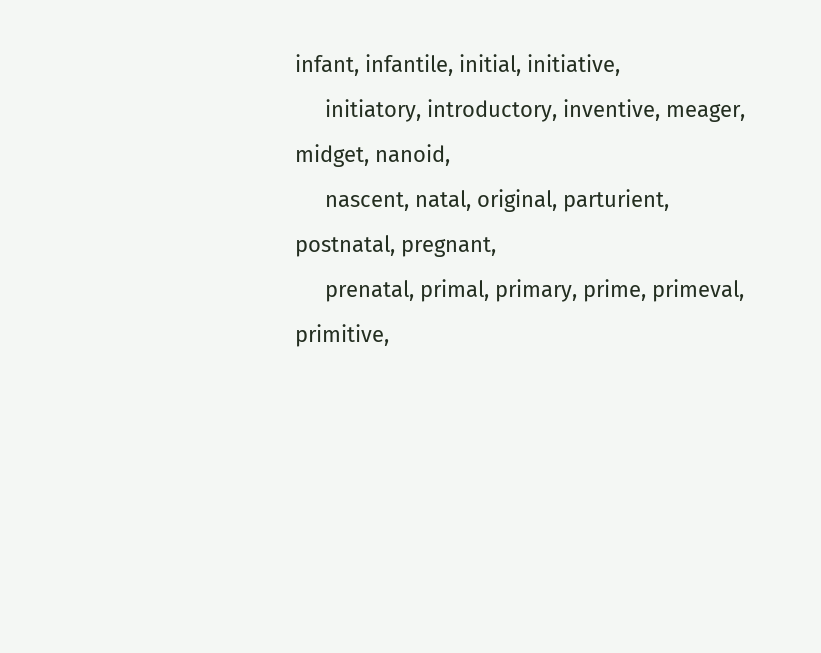infant, infantile, initial, initiative,
     initiatory, introductory, inventive, meager, midget, nanoid,
     nascent, natal, original, parturient, postnatal, pregnant,
     prenatal, primal, primary, prime, primeval, primitive,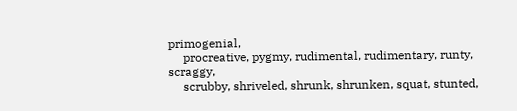primogenial,
     procreative, pygmy, rudimental, rudimentary, runty, scraggy,
     scrubby, shriveled, shrunk, shrunken, squat, stunted,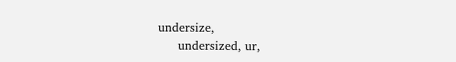undersize,
     undersized, ur,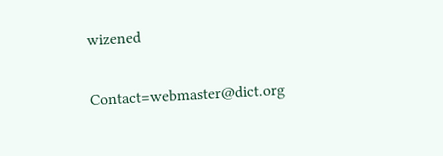wizened

Contact=webmaster@dict.org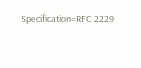Specification=RFC 2229